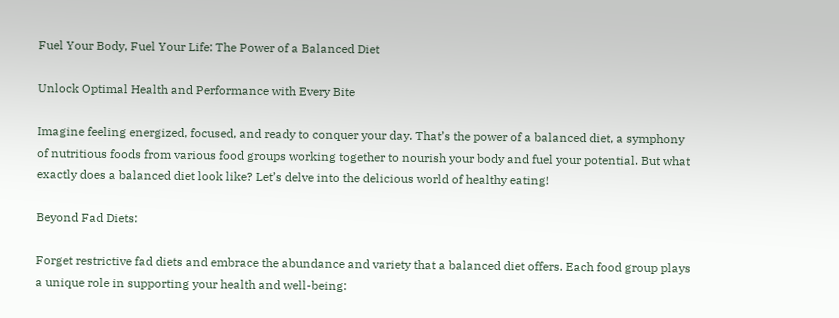Fuel Your Body, Fuel Your Life: The Power of a Balanced Diet

Unlock Optimal Health and Performance with Every Bite

Imagine feeling energized, focused, and ready to conquer your day. That’s the power of a balanced diet, a symphony of nutritious foods from various food groups working together to nourish your body and fuel your potential. But what exactly does a balanced diet look like? Let’s delve into the delicious world of healthy eating!

Beyond Fad Diets:

Forget restrictive fad diets and embrace the abundance and variety that a balanced diet offers. Each food group plays a unique role in supporting your health and well-being: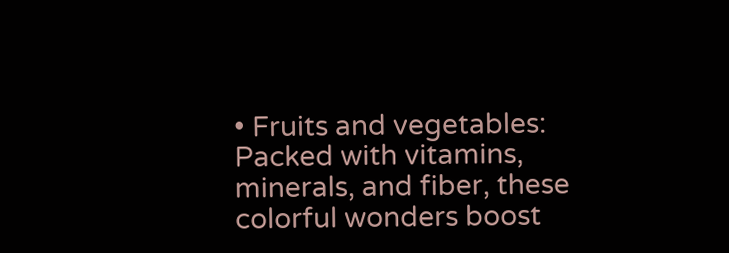• Fruits and vegetables: Packed with vitamins, minerals, and fiber, these colorful wonders boost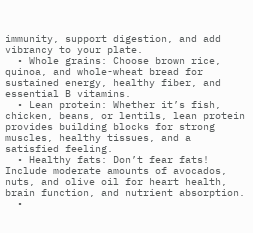immunity, support digestion, and add vibrancy to your plate.
  • Whole grains: Choose brown rice, quinoa, and whole-wheat bread for sustained energy, healthy fiber, and essential B vitamins.
  • Lean protein: Whether it’s fish, chicken, beans, or lentils, lean protein provides building blocks for strong muscles, healthy tissues, and a satisfied feeling.
  • Healthy fats: Don’t fear fats! Include moderate amounts of avocados, nuts, and olive oil for heart health, brain function, and nutrient absorption.
  •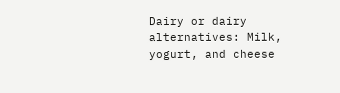Dairy or dairy alternatives: Milk, yogurt, and cheese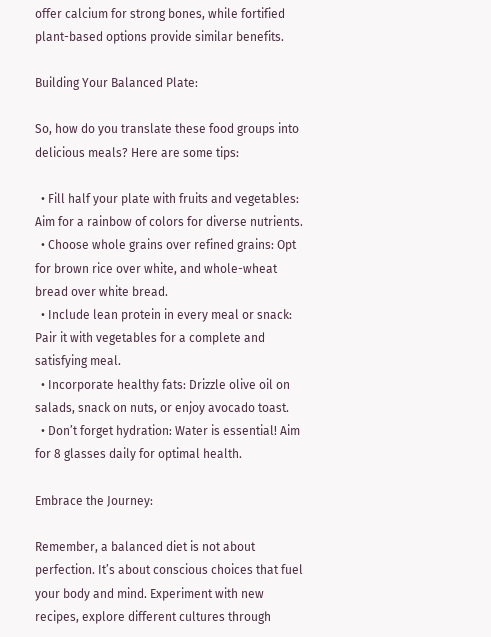offer calcium for strong bones, while fortified plant-based options provide similar benefits.

Building Your Balanced Plate:

So, how do you translate these food groups into delicious meals? Here are some tips:

  • Fill half your plate with fruits and vegetables: Aim for a rainbow of colors for diverse nutrients.
  • Choose whole grains over refined grains: Opt for brown rice over white, and whole-wheat bread over white bread.
  • Include lean protein in every meal or snack: Pair it with vegetables for a complete and satisfying meal.
  • Incorporate healthy fats: Drizzle olive oil on salads, snack on nuts, or enjoy avocado toast.
  • Don’t forget hydration: Water is essential! Aim for 8 glasses daily for optimal health.

Embrace the Journey:

Remember, a balanced diet is not about perfection. It’s about conscious choices that fuel your body and mind. Experiment with new recipes, explore different cultures through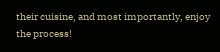their cuisine, and most importantly, enjoy the process!